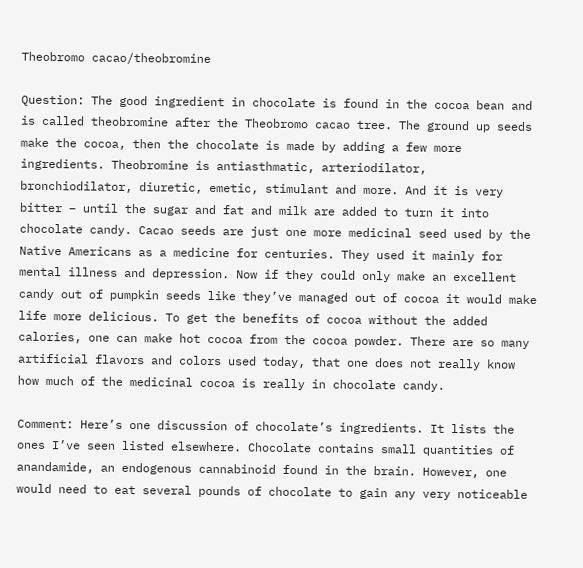Theobromo cacao/theobromine

Question: The good ingredient in chocolate is found in the cocoa bean and is called theobromine after the Theobromo cacao tree. The ground up seeds make the cocoa, then the chocolate is made by adding a few more ingredients. Theobromine is antiasthmatic, arteriodilator, bronchiodilator, diuretic, emetic, stimulant and more. And it is very bitter – until the sugar and fat and milk are added to turn it into chocolate candy. Cacao seeds are just one more medicinal seed used by the Native Americans as a medicine for centuries. They used it mainly for mental illness and depression. Now if they could only make an excellent candy out of pumpkin seeds like they’ve managed out of cocoa it would make life more delicious. To get the benefits of cocoa without the added calories, one can make hot cocoa from the cocoa powder. There are so many artificial flavors and colors used today, that one does not really know how much of the medicinal cocoa is really in chocolate candy.

Comment: Here’s one discussion of chocolate’s ingredients. It lists the ones I’ve seen listed elsewhere. Chocolate contains small quantities of anandamide, an endogenous cannabinoid found in the brain. However, one would need to eat several pounds of chocolate to gain any very noticeable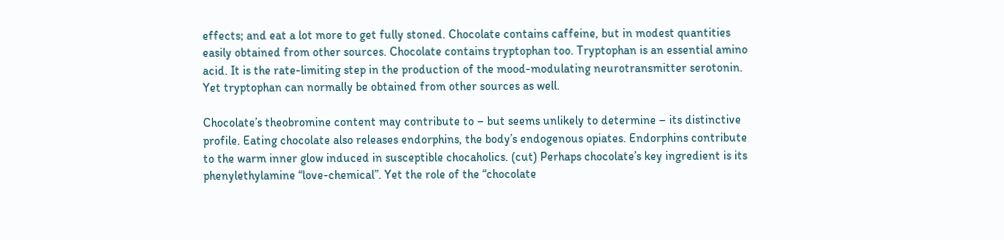effects; and eat a lot more to get fully stoned. Chocolate contains caffeine, but in modest quantities easily obtained from other sources. Chocolate contains tryptophan too. Tryptophan is an essential amino acid. It is the rate-limiting step in the production of the mood-modulating neurotransmitter serotonin. Yet tryptophan can normally be obtained from other sources as well.

Chocolate’s theobromine content may contribute to – but seems unlikely to determine – its distinctive profile. Eating chocolate also releases endorphins, the body’s endogenous opiates. Endorphins contribute to the warm inner glow induced in susceptible chocaholics. (cut) Perhaps chocolate’s key ingredient is its phenylethylamine “love-chemical”. Yet the role of the “chocolate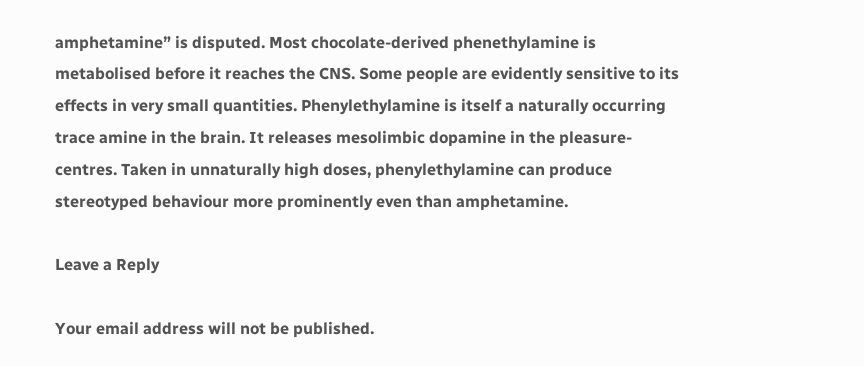amphetamine” is disputed. Most chocolate-derived phenethylamine is metabolised before it reaches the CNS. Some people are evidently sensitive to its effects in very small quantities. Phenylethylamine is itself a naturally occurring trace amine in the brain. It releases mesolimbic dopamine in the pleasure-centres. Taken in unnaturally high doses, phenylethylamine can produce stereotyped behaviour more prominently even than amphetamine.

Leave a Reply

Your email address will not be published.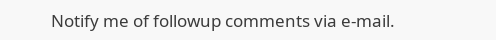Notify me of followup comments via e-mail.